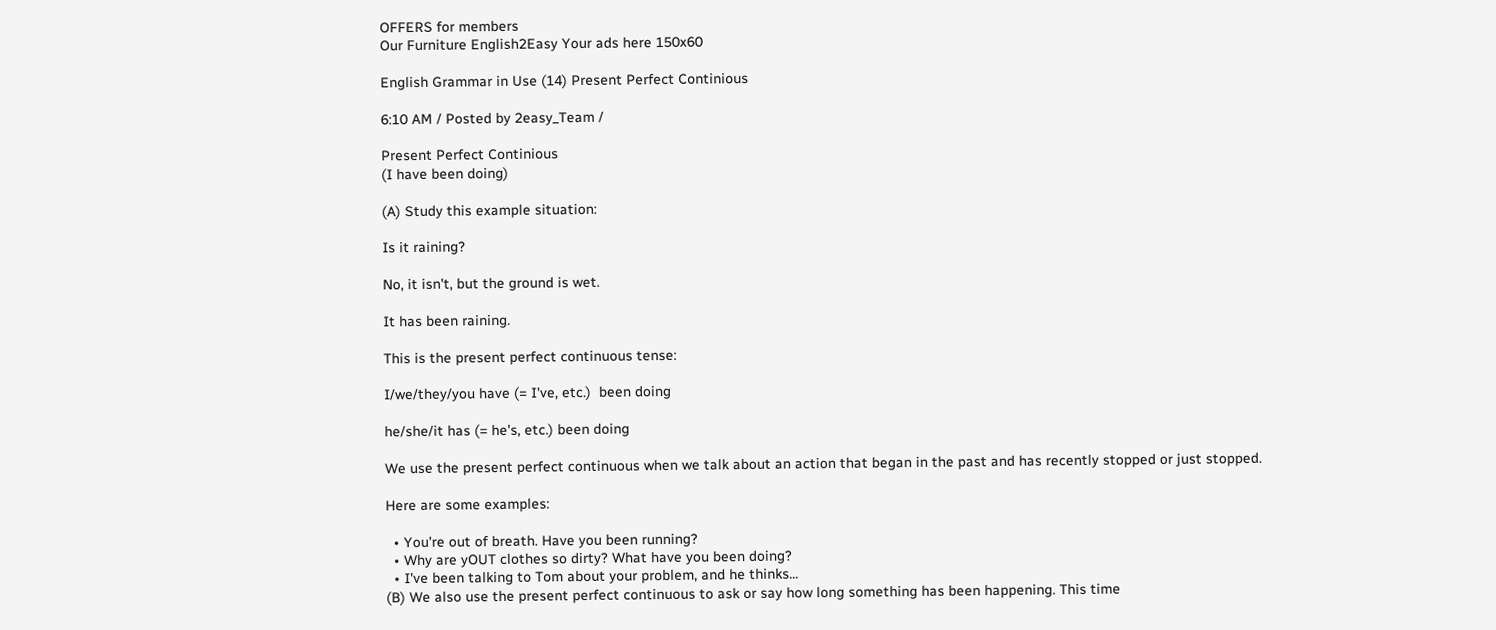OFFERS for members
Our Furniture English2Easy Your ads here 150x60

English Grammar in Use (14) Present Perfect Continious

6:10 AM / Posted by 2easy_Team /

Present Perfect Continious
(I have been doing)

(A) Study this example situation:

Is it raining?

No, it isn't, but the ground is wet.

It has been raining.

This is the present perfect continuous tense:

I/we/they/you have (= I've, etc.)  been doing

he/she/it has (= he's, etc.) been doing

We use the present perfect continuous when we talk about an action that began in the past and has recently stopped or just stopped.

Here are some examples:

  • You're out of breath. Have you been running?
  • Why are yOUT clothes so dirty? What have you been doing?
  • I've been talking to Tom about your problem, and he thinks...
(B) We also use the present perfect continuous to ask or say how long something has been happening. This time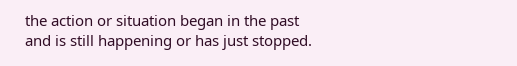the action or situation began in the past and is still happening or has just stopped.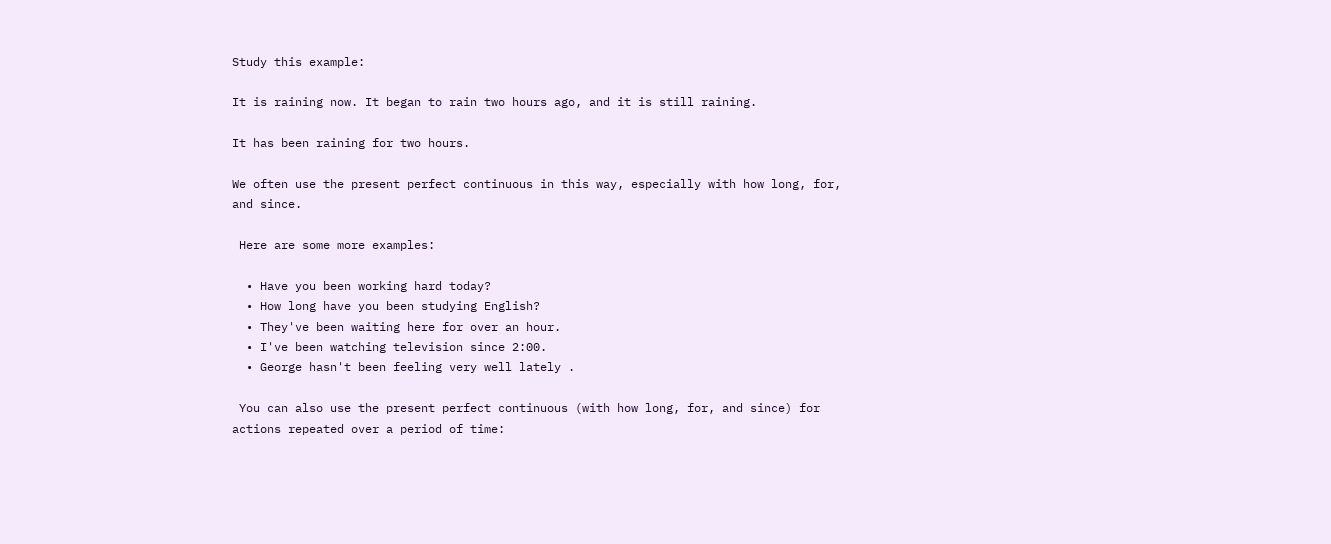Study this example:

It is raining now. It began to rain two hours ago, and it is still raining.

It has been raining for two hours.

We often use the present perfect continuous in this way, especially with how long, for, and since.

 Here are some more examples:

  • Have you been working hard today?
  • How long have you been studying English?
  • They've been waiting here for over an hour.
  • I've been watching television since 2:00.
  • George hasn't been feeling very well lately .

 You can also use the present perfect continuous (with how long, for, and since) for actions repeated over a period of time: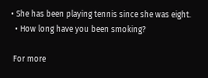• She has been playing tennis since she was eight.
  • How long have you been smoking?

 For more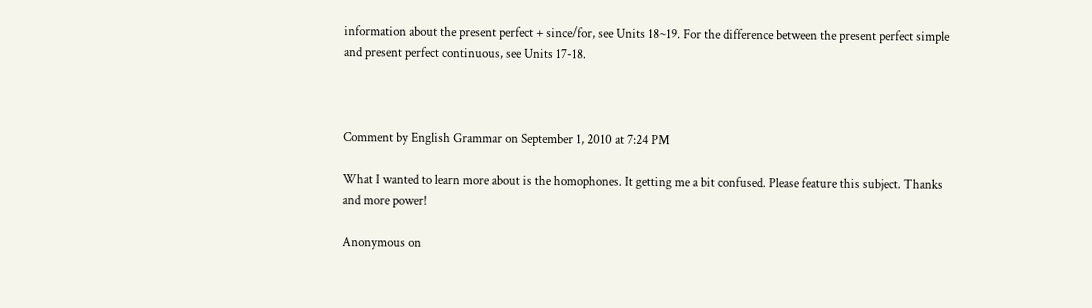information about the present perfect + since/for, see Units 18~19. For the difference between the present perfect simple and present perfect continuous, see Units 17-18.



Comment by English Grammar on September 1, 2010 at 7:24 PM

What I wanted to learn more about is the homophones. It getting me a bit confused. Please feature this subject. Thanks and more power!

Anonymous on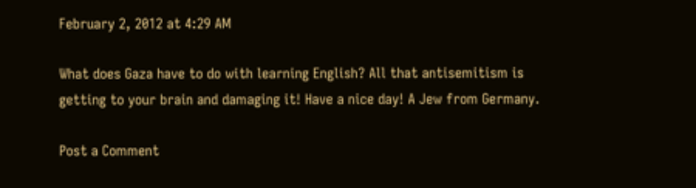February 2, 2012 at 4:29 AM

What does Gaza have to do with learning English? All that antisemitism is getting to your brain and damaging it! Have a nice day! A Jew from Germany.

Post a Comment